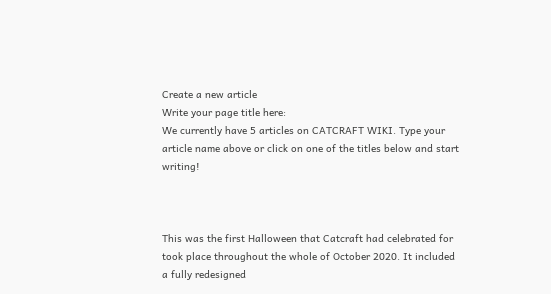Create a new article
Write your page title here:
We currently have 5 articles on CATCRAFT WIKI. Type your article name above or click on one of the titles below and start writing!



This was the first Halloween that Catcraft had celebrated for took place throughout the whole of October 2020. It included a fully redesigned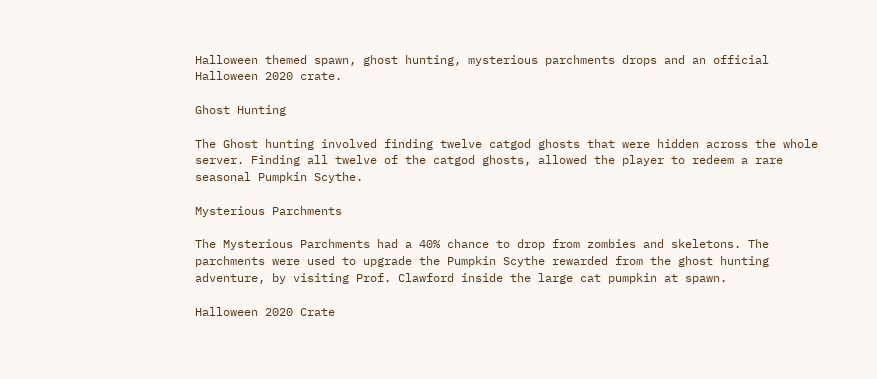Halloween themed spawn, ghost hunting, mysterious parchments drops and an official Halloween 2020 crate.

Ghost Hunting

The Ghost hunting involved finding twelve catgod ghosts that were hidden across the whole server. Finding all twelve of the catgod ghosts, allowed the player to redeem a rare seasonal Pumpkin Scythe.

Mysterious Parchments

The Mysterious Parchments had a 40% chance to drop from zombies and skeletons. The parchments were used to upgrade the Pumpkin Scythe rewarded from the ghost hunting adventure, by visiting Prof. Clawford inside the large cat pumpkin at spawn.

Halloween 2020 Crate